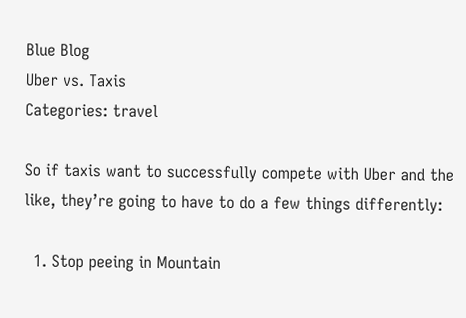Blue Blog
Uber vs. Taxis
Categories: travel

So if taxis want to successfully compete with Uber and the like, they’re going to have to do a few things differently:

  1. Stop peeing in Mountain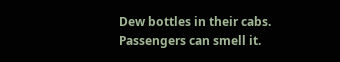Dew bottles in their cabs. Passengers can smell it.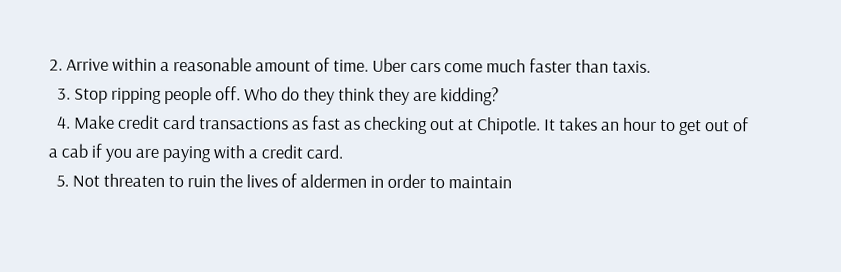2. Arrive within a reasonable amount of time. Uber cars come much faster than taxis.
  3. Stop ripping people off. Who do they think they are kidding?
  4. Make credit card transactions as fast as checking out at Chipotle. It takes an hour to get out of a cab if you are paying with a credit card.
  5. Not threaten to ruin the lives of aldermen in order to maintain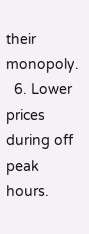their monopoly.
  6. Lower prices during off peak hours.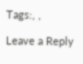Tags:, ,

Leave a Reply